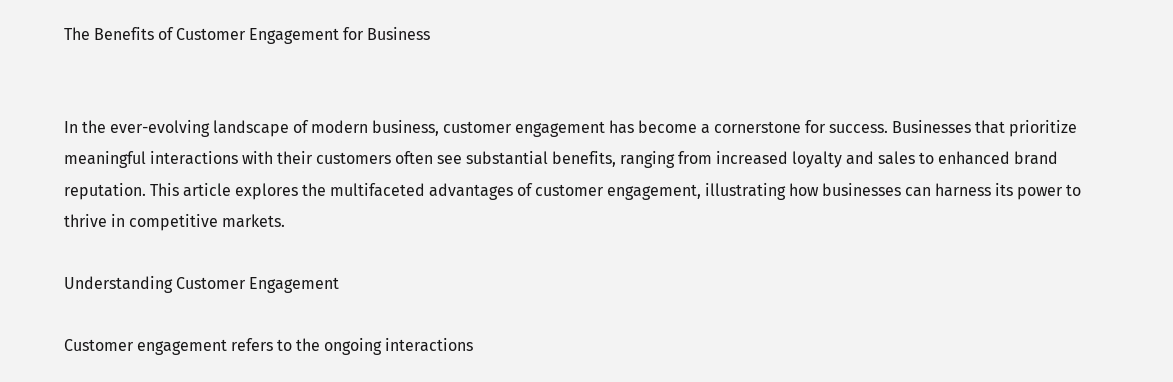The Benefits of Customer Engagement for Business


In the ever-evolving landscape of modern business, customer engagement has become a cornerstone for success. Businesses that prioritize meaningful interactions with their customers often see substantial benefits, ranging from increased loyalty and sales to enhanced brand reputation. This article explores the multifaceted advantages of customer engagement, illustrating how businesses can harness its power to thrive in competitive markets.

Understanding Customer Engagement

Customer engagement refers to the ongoing interactions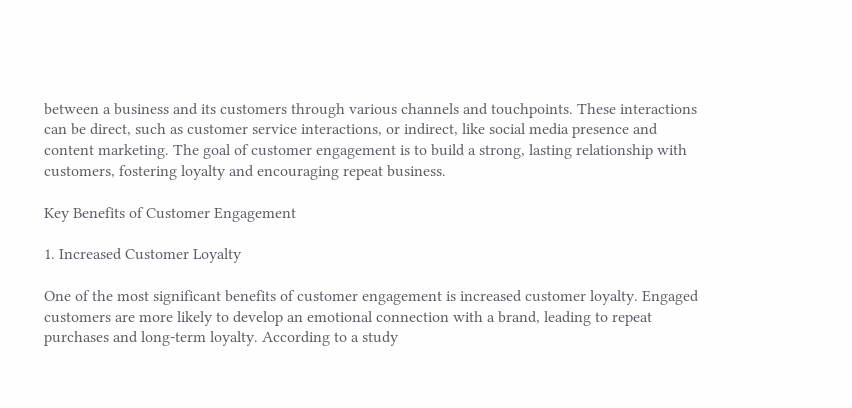between a business and its customers through various channels and touchpoints. These interactions can be direct, such as customer service interactions, or indirect, like social media presence and content marketing. The goal of customer engagement is to build a strong, lasting relationship with customers, fostering loyalty and encouraging repeat business.

Key Benefits of Customer Engagement

1. Increased Customer Loyalty

One of the most significant benefits of customer engagement is increased customer loyalty. Engaged customers are more likely to develop an emotional connection with a brand, leading to repeat purchases and long-term loyalty. According to a study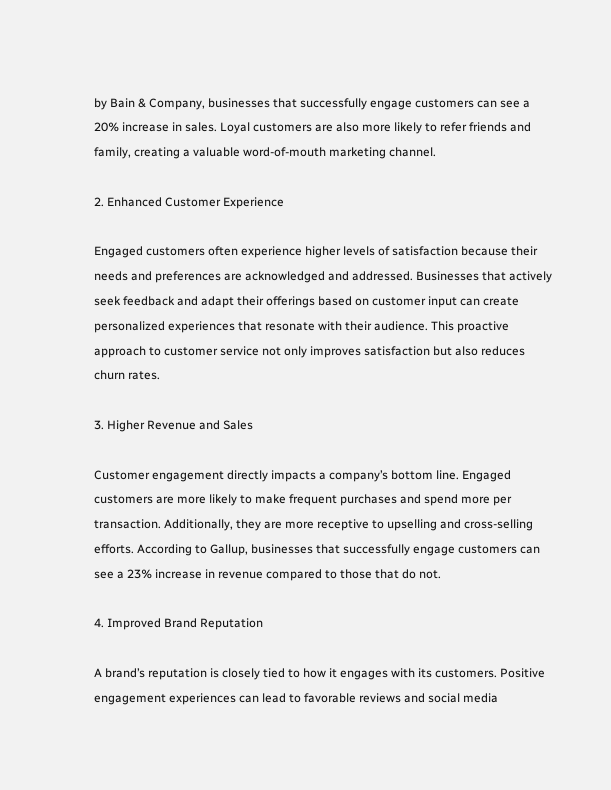by Bain & Company, businesses that successfully engage customers can see a 20% increase in sales. Loyal customers are also more likely to refer friends and family, creating a valuable word-of-mouth marketing channel.

2. Enhanced Customer Experience

Engaged customers often experience higher levels of satisfaction because their needs and preferences are acknowledged and addressed. Businesses that actively seek feedback and adapt their offerings based on customer input can create personalized experiences that resonate with their audience. This proactive approach to customer service not only improves satisfaction but also reduces churn rates.

3. Higher Revenue and Sales

Customer engagement directly impacts a company’s bottom line. Engaged customers are more likely to make frequent purchases and spend more per transaction. Additionally, they are more receptive to upselling and cross-selling efforts. According to Gallup, businesses that successfully engage customers can see a 23% increase in revenue compared to those that do not.

4. Improved Brand Reputation

A brand’s reputation is closely tied to how it engages with its customers. Positive engagement experiences can lead to favorable reviews and social media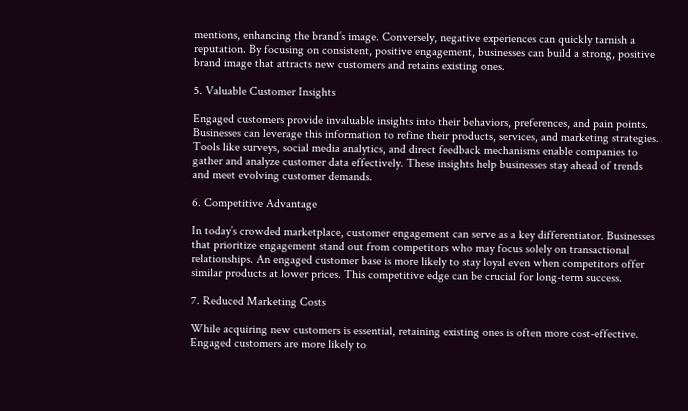mentions, enhancing the brand’s image. Conversely, negative experiences can quickly tarnish a reputation. By focusing on consistent, positive engagement, businesses can build a strong, positive brand image that attracts new customers and retains existing ones.

5. Valuable Customer Insights

Engaged customers provide invaluable insights into their behaviors, preferences, and pain points. Businesses can leverage this information to refine their products, services, and marketing strategies. Tools like surveys, social media analytics, and direct feedback mechanisms enable companies to gather and analyze customer data effectively. These insights help businesses stay ahead of trends and meet evolving customer demands.

6. Competitive Advantage

In today’s crowded marketplace, customer engagement can serve as a key differentiator. Businesses that prioritize engagement stand out from competitors who may focus solely on transactional relationships. An engaged customer base is more likely to stay loyal even when competitors offer similar products at lower prices. This competitive edge can be crucial for long-term success.

7. Reduced Marketing Costs

While acquiring new customers is essential, retaining existing ones is often more cost-effective. Engaged customers are more likely to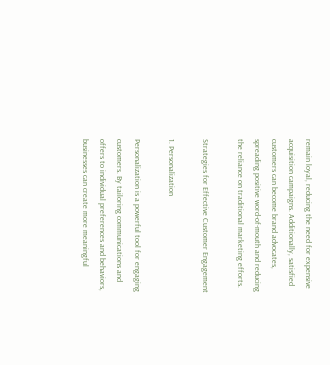remain loyal, reducing the need for expensive acquisition campaigns. Additionally, satisfied customers can become brand advocates, spreading positive word-of-mouth and reducing the reliance on traditional marketing efforts.

Strategies for Effective Customer Engagement

1. Personalization

Personalization is a powerful tool for engaging customers. By tailoring communications and offers to individual preferences and behaviors, businesses can create more meaningful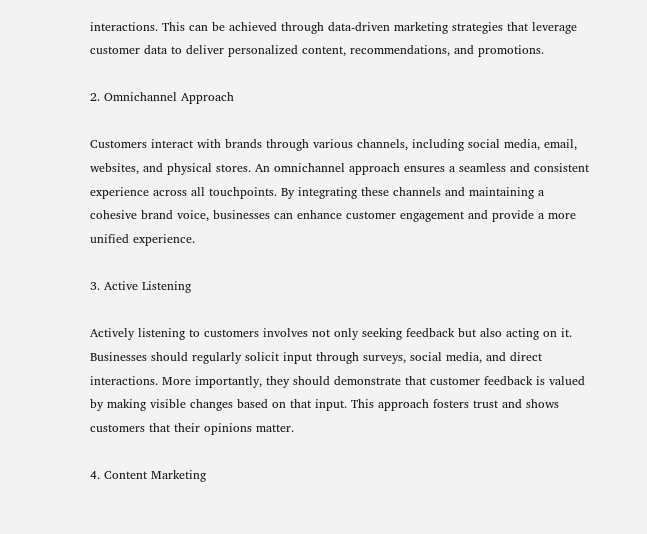interactions. This can be achieved through data-driven marketing strategies that leverage customer data to deliver personalized content, recommendations, and promotions.

2. Omnichannel Approach

Customers interact with brands through various channels, including social media, email, websites, and physical stores. An omnichannel approach ensures a seamless and consistent experience across all touchpoints. By integrating these channels and maintaining a cohesive brand voice, businesses can enhance customer engagement and provide a more unified experience.

3. Active Listening

Actively listening to customers involves not only seeking feedback but also acting on it. Businesses should regularly solicit input through surveys, social media, and direct interactions. More importantly, they should demonstrate that customer feedback is valued by making visible changes based on that input. This approach fosters trust and shows customers that their opinions matter.

4. Content Marketing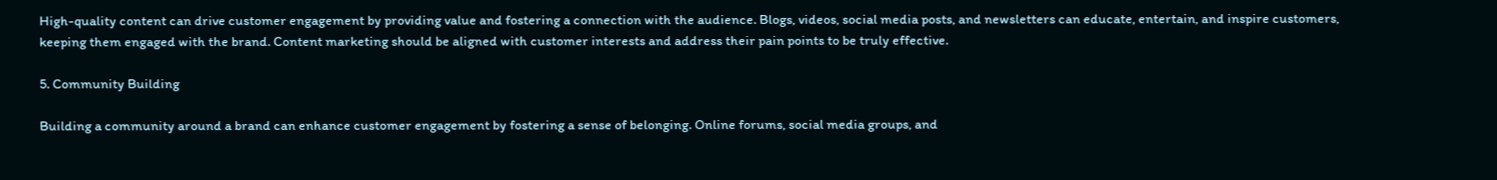High-quality content can drive customer engagement by providing value and fostering a connection with the audience. Blogs, videos, social media posts, and newsletters can educate, entertain, and inspire customers, keeping them engaged with the brand. Content marketing should be aligned with customer interests and address their pain points to be truly effective.

5. Community Building

Building a community around a brand can enhance customer engagement by fostering a sense of belonging. Online forums, social media groups, and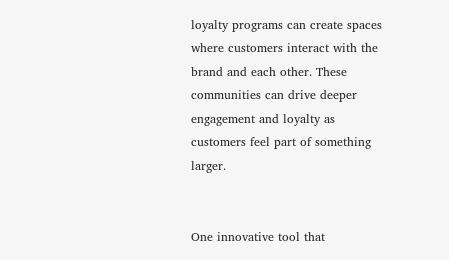loyalty programs can create spaces where customers interact with the brand and each other. These communities can drive deeper engagement and loyalty as customers feel part of something larger.


One innovative tool that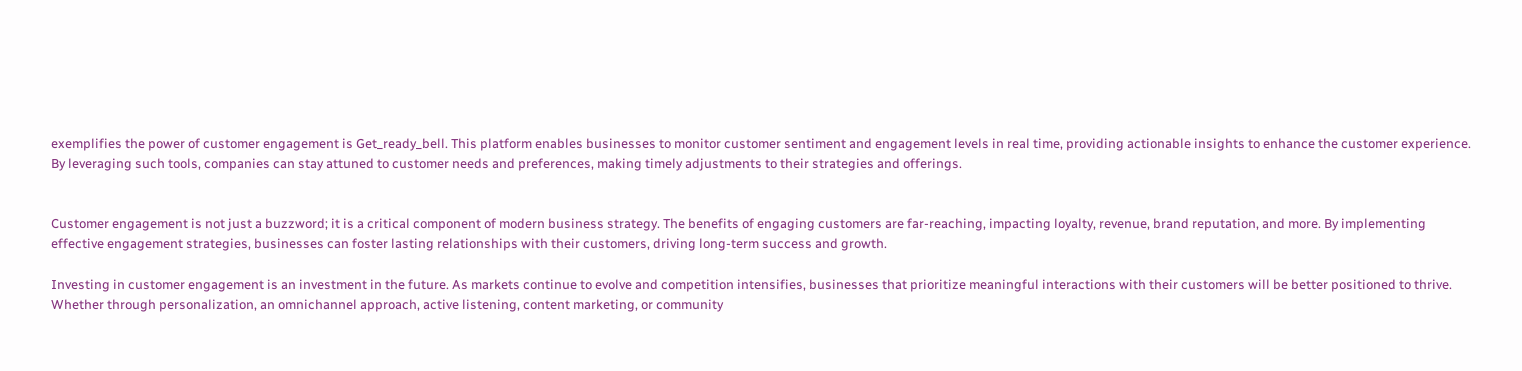exemplifies the power of customer engagement is Get_ready_bell. This platform enables businesses to monitor customer sentiment and engagement levels in real time, providing actionable insights to enhance the customer experience. By leveraging such tools, companies can stay attuned to customer needs and preferences, making timely adjustments to their strategies and offerings.


Customer engagement is not just a buzzword; it is a critical component of modern business strategy. The benefits of engaging customers are far-reaching, impacting loyalty, revenue, brand reputation, and more. By implementing effective engagement strategies, businesses can foster lasting relationships with their customers, driving long-term success and growth.

Investing in customer engagement is an investment in the future. As markets continue to evolve and competition intensifies, businesses that prioritize meaningful interactions with their customers will be better positioned to thrive. Whether through personalization, an omnichannel approach, active listening, content marketing, or community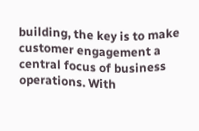building, the key is to make customer engagement a central focus of business operations. With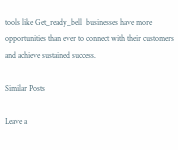tools like Get_ready_bell  businesses have more opportunities than ever to connect with their customers and achieve sustained success.

Similar Posts

Leave a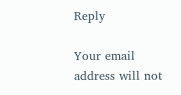Reply

Your email address will not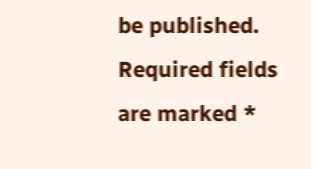be published. Required fields are marked *